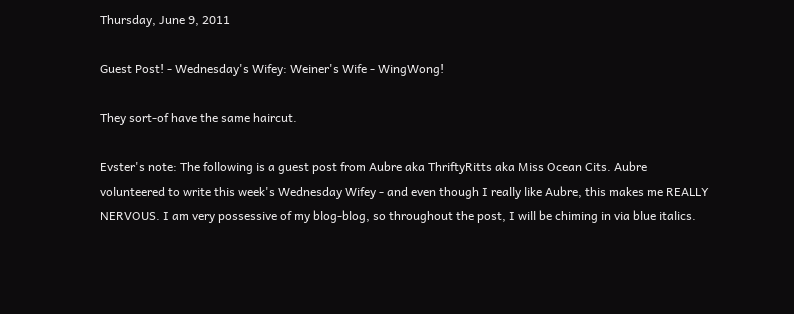Thursday, June 9, 2011

Guest Post! - Wednesday's Wifey: Weiner's Wife - WingWong!

They sort-of have the same haircut.

Evster's note: The following is a guest post from Aubre aka ThriftyRitts aka Miss Ocean Cits. Aubre volunteered to write this week's Wednesday Wifey - and even though I really like Aubre, this makes me REALLY NERVOUS. I am very possessive of my blog-blog, so throughout the post, I will be chiming in via blue italics.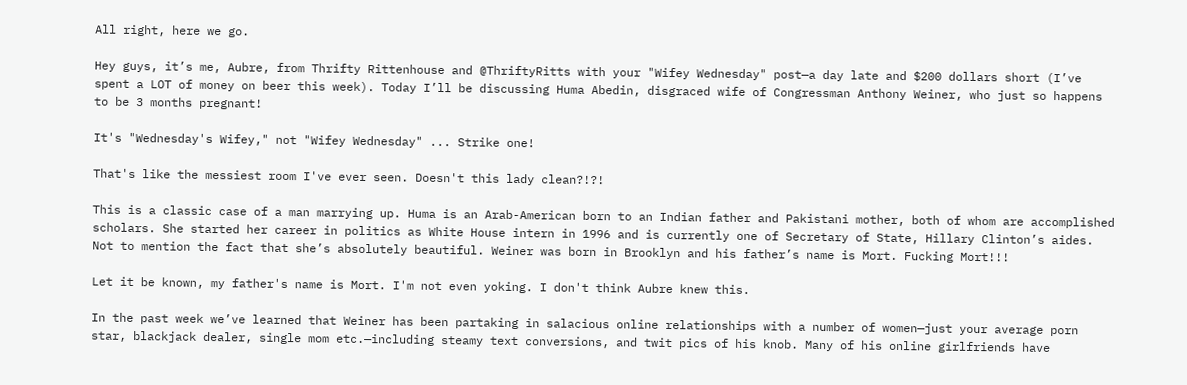All right, here we go.

Hey guys, it’s me, Aubre, from Thrifty Rittenhouse and @ThriftyRitts with your "Wifey Wednesday" post—a day late and $200 dollars short (I’ve spent a LOT of money on beer this week). Today I’ll be discussing Huma Abedin, disgraced wife of Congressman Anthony Weiner, who just so happens to be 3 months pregnant!

It's "Wednesday's Wifey," not "Wifey Wednesday" ... Strike one!

That's like the messiest room I've ever seen. Doesn't this lady clean?!?!

This is a classic case of a man marrying up. Huma is an Arab-American born to an Indian father and Pakistani mother, both of whom are accomplished scholars. She started her career in politics as White House intern in 1996 and is currently one of Secretary of State, Hillary Clinton’s aides. Not to mention the fact that she’s absolutely beautiful. Weiner was born in Brooklyn and his father’s name is Mort. Fucking Mort!!!

Let it be known, my father's name is Mort. I'm not even yoking. I don't think Aubre knew this.

In the past week we’ve learned that Weiner has been partaking in salacious online relationships with a number of women—just your average porn star, blackjack dealer, single mom etc.—including steamy text conversions, and twit pics of his knob. Many of his online girlfriends have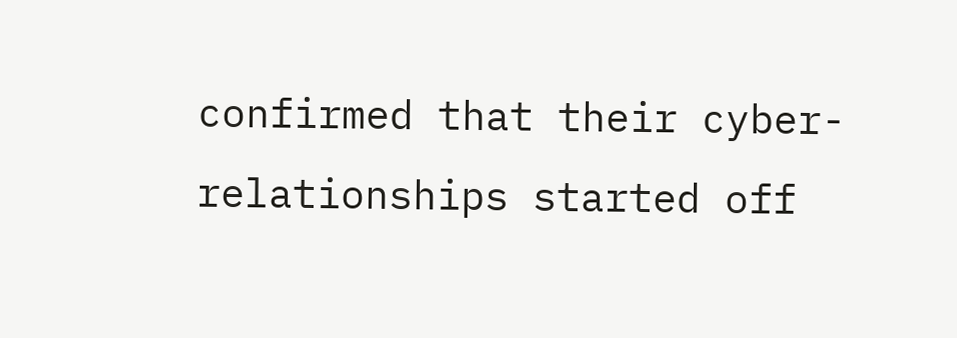confirmed that their cyber-relationships started off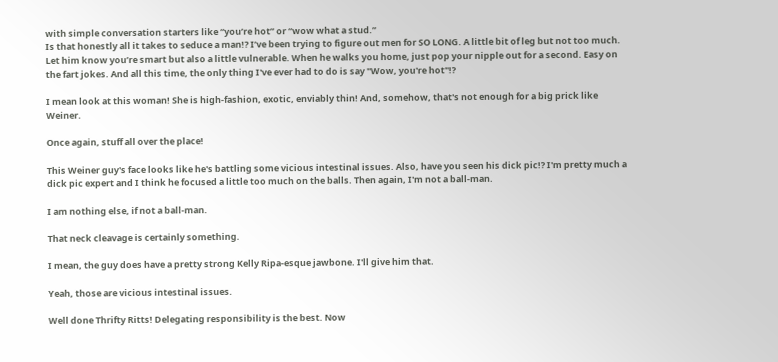with simple conversation starters like “you’re hot” or “wow what a stud.”
Is that honestly all it takes to seduce a man!? I’ve been trying to figure out men for SO LONG. A little bit of leg but not too much. Let him know you’re smart but also a little vulnerable. When he walks you home, just pop your nipple out for a second. Easy on the fart jokes. And all this time, the only thing I've ever had to do is say "Wow, you're hot"!?

I mean look at this woman! She is high-fashion, exotic, enviably thin! And, somehow, that's not enough for a big prick like Weiner.

Once again, stuff all over the place!

This Weiner guy's face looks like he's battling some vicious intestinal issues. Also, have you seen his dick pic!? I'm pretty much a dick pic expert and I think he focused a little too much on the balls. Then again, I'm not a ball-man.

I am nothing else, if not a ball-man.

That neck cleavage is certainly something.

I mean, the guy does have a pretty strong Kelly Ripa-esque jawbone. I'll give him that.

Yeah, those are vicious intestinal issues.

Well done Thrifty Ritts! Delegating responsibility is the best. Now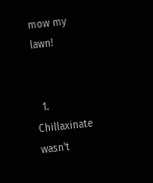mow my lawn!


  1. Chillaxinate wasn't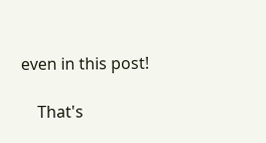even in this post!

    That's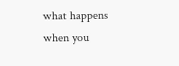what happens when you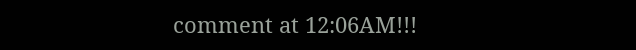comment at 12:06AM!!!